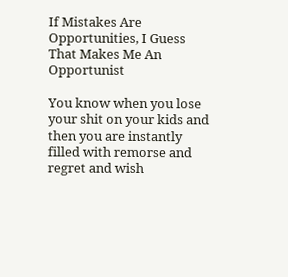If Mistakes Are Opportunities, I Guess That Makes Me An Opportunist

You know when you lose your shit on your kids and then you are instantly filled with remorse and regret and wish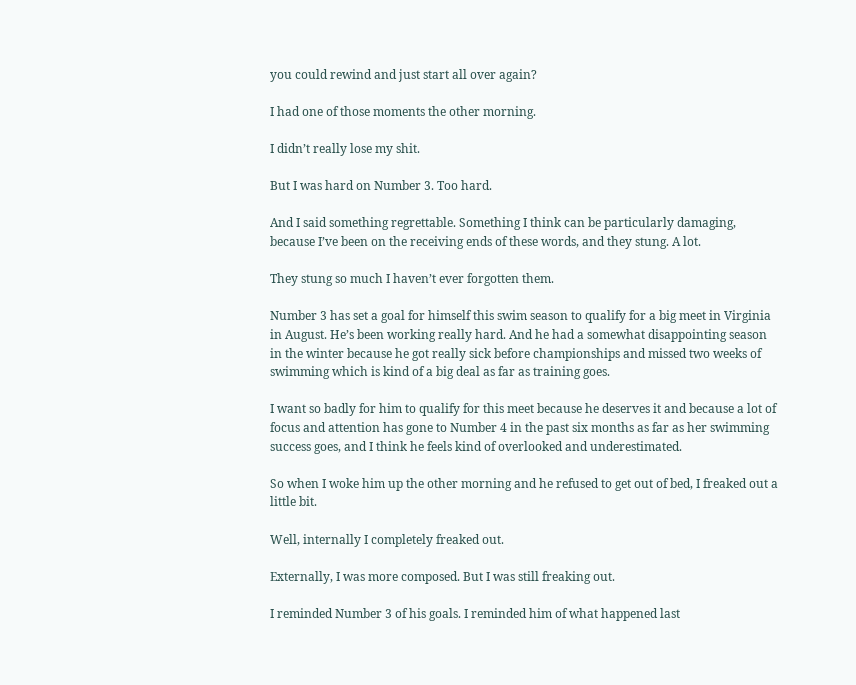you could rewind and just start all over again?

I had one of those moments the other morning.

I didn’t really lose my shit.

But I was hard on Number 3. Too hard.

And I said something regrettable. Something I think can be particularly damaging, because I’ve been on the receiving ends of these words, and they stung. A lot.

They stung so much I haven’t ever forgotten them.

Number 3 has set a goal for himself this swim season to qualify for a big meet in Virginia in August. He’s been working really hard. And he had a somewhat disappointing season in the winter because he got really sick before championships and missed two weeks of swimming which is kind of a big deal as far as training goes.

I want so badly for him to qualify for this meet because he deserves it and because a lot of focus and attention has gone to Number 4 in the past six months as far as her swimming success goes, and I think he feels kind of overlooked and underestimated.

So when I woke him up the other morning and he refused to get out of bed, I freaked out a little bit.

Well, internally I completely freaked out.

Externally, I was more composed. But I was still freaking out.

I reminded Number 3 of his goals. I reminded him of what happened last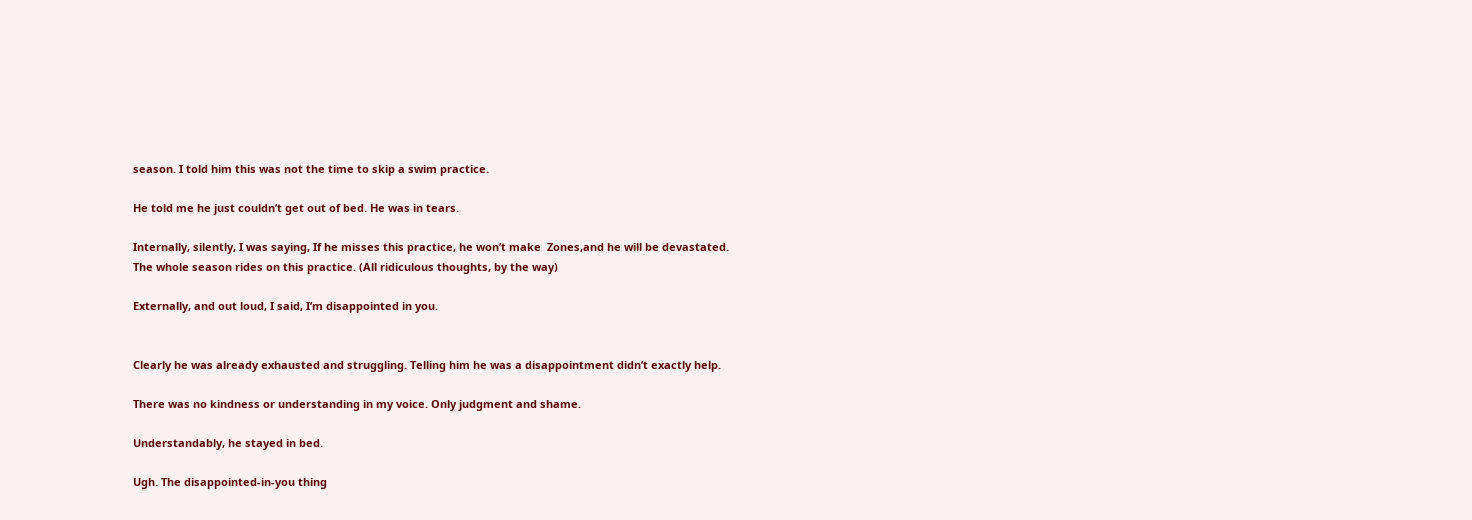season. I told him this was not the time to skip a swim practice.

He told me he just couldn’t get out of bed. He was in tears.

Internally, silently, I was saying, If he misses this practice, he won’t make  Zones,and he will be devastated. The whole season rides on this practice. (All ridiculous thoughts, by the way)

Externally, and out loud, I said, I’m disappointed in you.


Clearly he was already exhausted and struggling. Telling him he was a disappointment didn’t exactly help.

There was no kindness or understanding in my voice. Only judgment and shame.

Understandably, he stayed in bed.

Ugh. The disappointed-in-you thing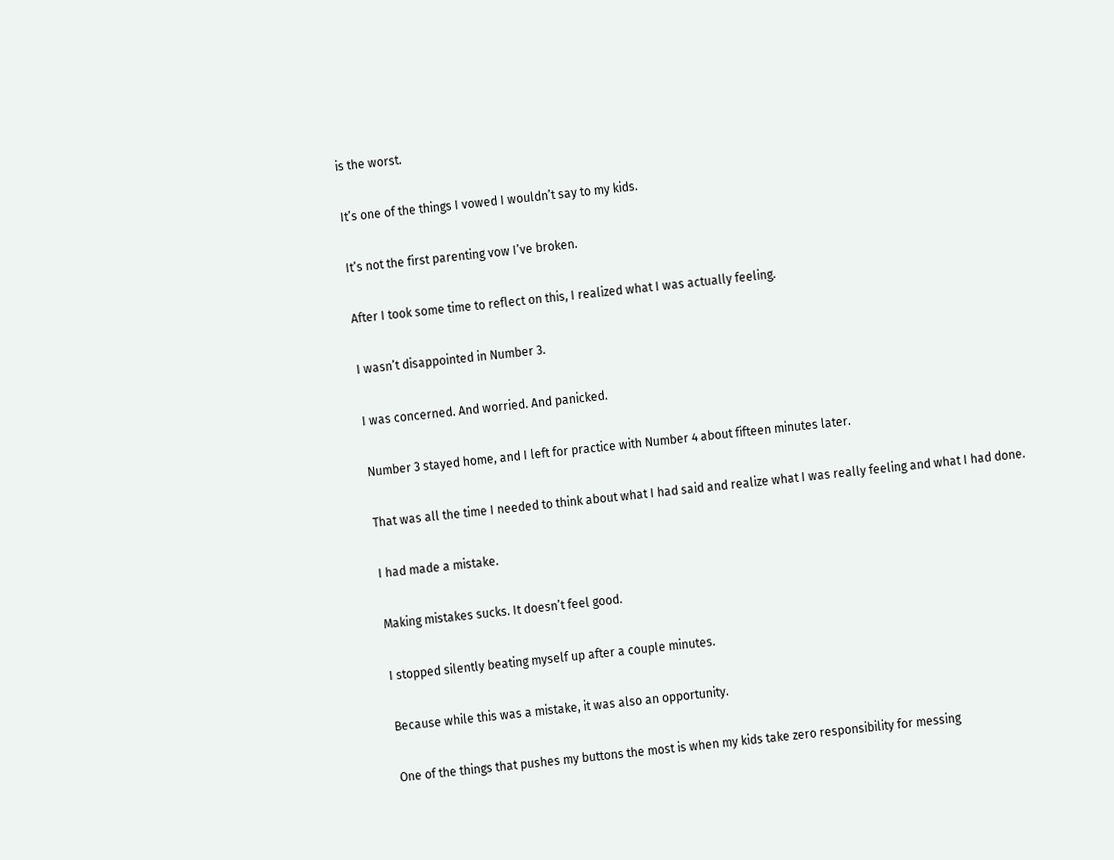is the worst.

It’s one of the things I vowed I wouldn’t say to my kids.

It’s not the first parenting vow I’ve broken.

After I took some time to reflect on this, I realized what I was actually feeling.

I wasn’t disappointed in Number 3.

I was concerned. And worried. And panicked.

Number 3 stayed home, and I left for practice with Number 4 about fifteen minutes later.

That was all the time I needed to think about what I had said and realize what I was really feeling and what I had done.

I had made a mistake.

Making mistakes sucks. It doesn’t feel good.

I stopped silently beating myself up after a couple minutes.

Because while this was a mistake, it was also an opportunity.

One of the things that pushes my buttons the most is when my kids take zero responsibility for messing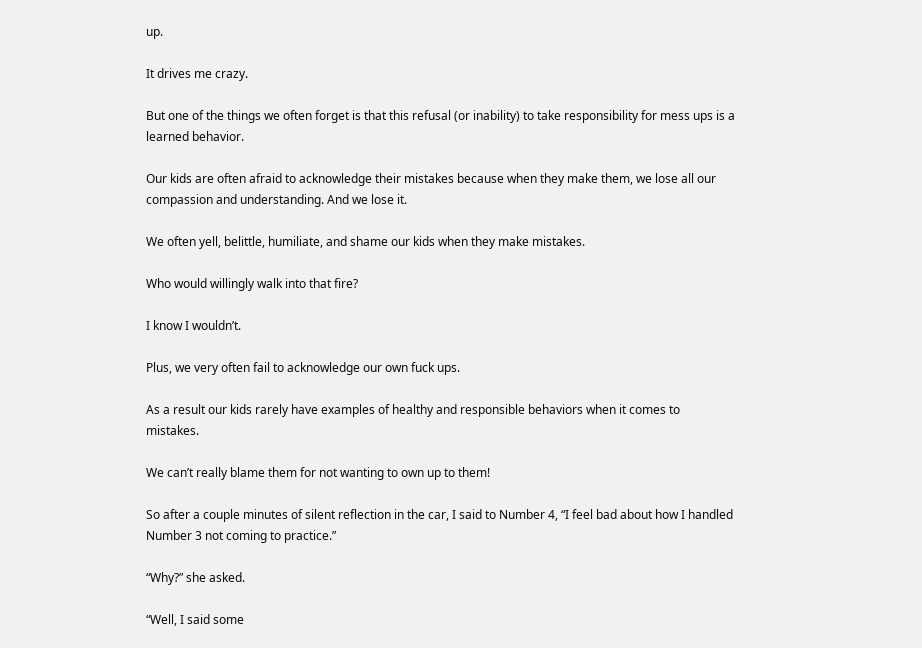up.

It drives me crazy.

But one of the things we often forget is that this refusal (or inability) to take responsibility for mess ups is a learned behavior.

Our kids are often afraid to acknowledge their mistakes because when they make them, we lose all our compassion and understanding. And we lose it.

We often yell, belittle, humiliate, and shame our kids when they make mistakes.

Who would willingly walk into that fire?

I know I wouldn’t.

Plus, we very often fail to acknowledge our own fuck ups.

As a result our kids rarely have examples of healthy and responsible behaviors when it comes to mistakes.

We can’t really blame them for not wanting to own up to them!

So after a couple minutes of silent reflection in the car, I said to Number 4, “I feel bad about how I handled Number 3 not coming to practice.”

“Why?” she asked.

“Well, I said some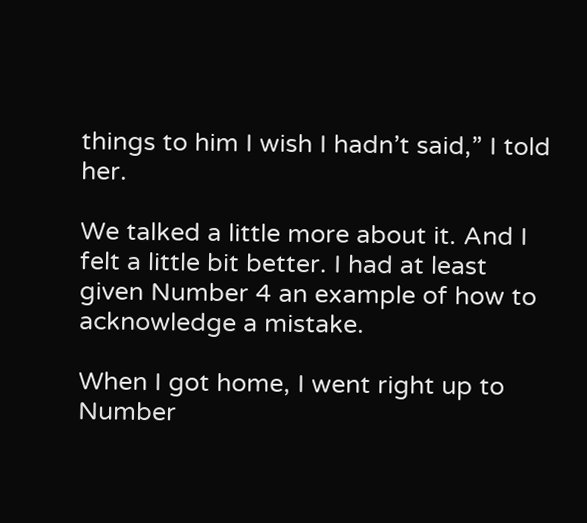things to him I wish I hadn’t said,” I told her.

We talked a little more about it. And I felt a little bit better. I had at least given Number 4 an example of how to acknowledge a mistake.

When I got home, I went right up to Number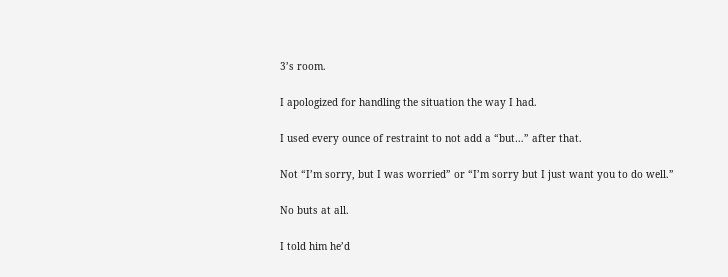3’s room.

I apologized for handling the situation the way I had.

I used every ounce of restraint to not add a “but…” after that.

Not “I’m sorry, but I was worried” or “I’m sorry but I just want you to do well.”

No buts at all.

I told him he’d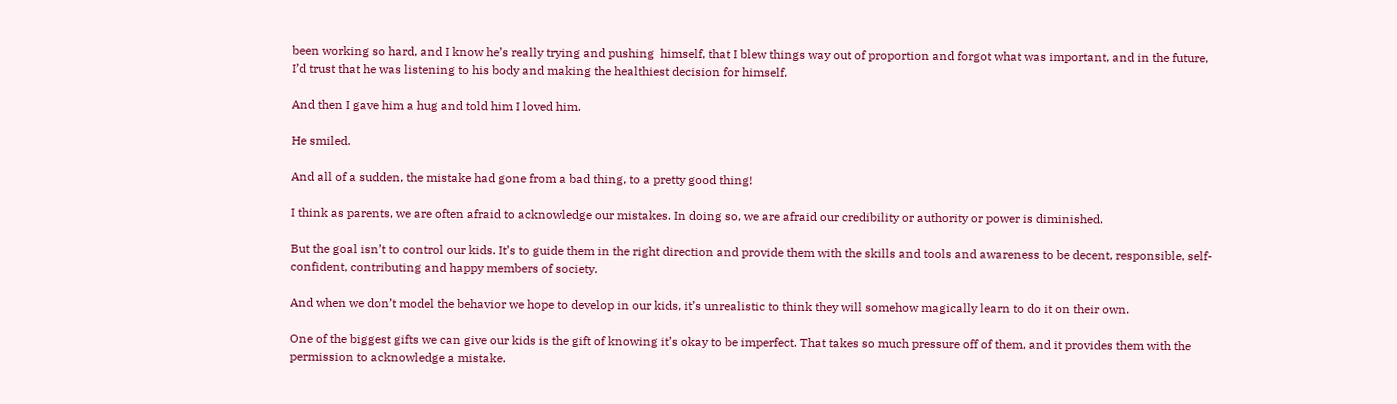been working so hard, and I know he’s really trying and pushing  himself, that I blew things way out of proportion and forgot what was important, and in the future, I’d trust that he was listening to his body and making the healthiest decision for himself.

And then I gave him a hug and told him I loved him.

He smiled.

And all of a sudden, the mistake had gone from a bad thing, to a pretty good thing!

I think as parents, we are often afraid to acknowledge our mistakes. In doing so, we are afraid our credibility or authority or power is diminished.

But the goal isn’t to control our kids. It’s to guide them in the right direction and provide them with the skills and tools and awareness to be decent, responsible, self-confident, contributing and happy members of society.

And when we don’t model the behavior we hope to develop in our kids, it’s unrealistic to think they will somehow magically learn to do it on their own.

One of the biggest gifts we can give our kids is the gift of knowing it’s okay to be imperfect. That takes so much pressure off of them, and it provides them with the permission to acknowledge a mistake.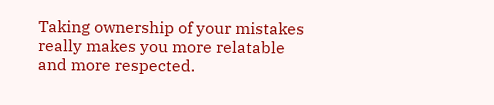Taking ownership of your mistakes really makes you more relatable  and more respected.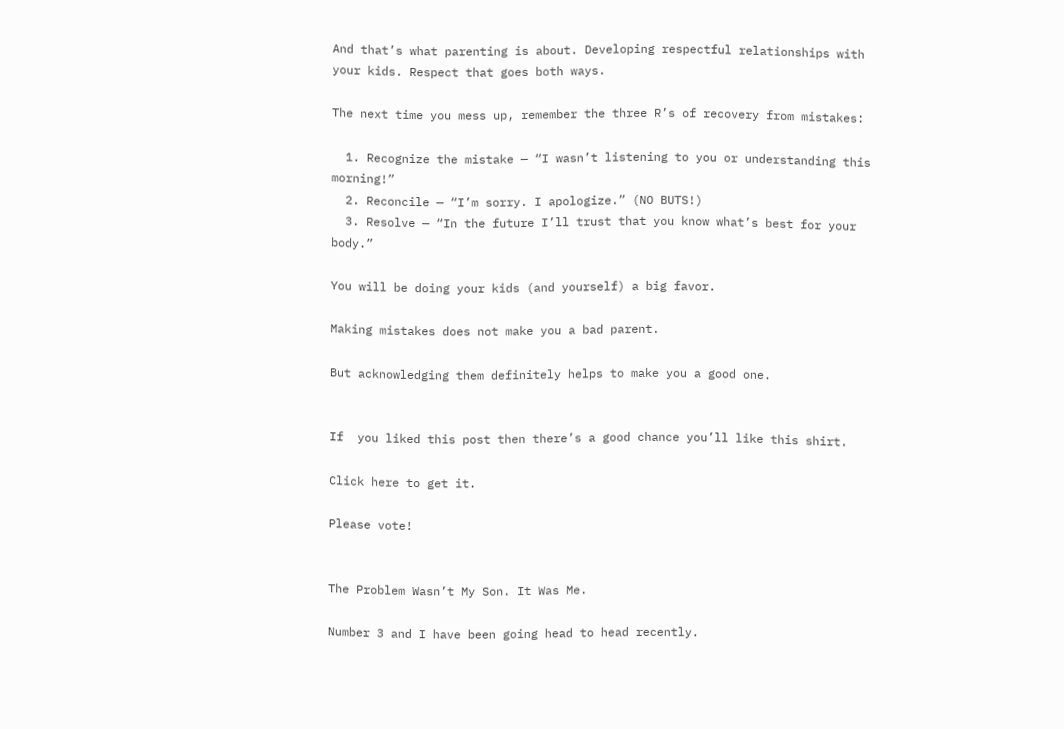And that’s what parenting is about. Developing respectful relationships with your kids. Respect that goes both ways.

The next time you mess up, remember the three R’s of recovery from mistakes:

  1. Recognize the mistake — “I wasn’t listening to you or understanding this morning!”
  2. Reconcile — “I’m sorry. I apologize.” (NO BUTS!)
  3. Resolve — “In the future I’ll trust that you know what’s best for your body.”

You will be doing your kids (and yourself) a big favor.

Making mistakes does not make you a bad parent.

But acknowledging them definitely helps to make you a good one.


If  you liked this post then there’s a good chance you’ll like this shirt.

Click here to get it.

Please vote!


The Problem Wasn’t My Son. It Was Me.

Number 3 and I have been going head to head recently.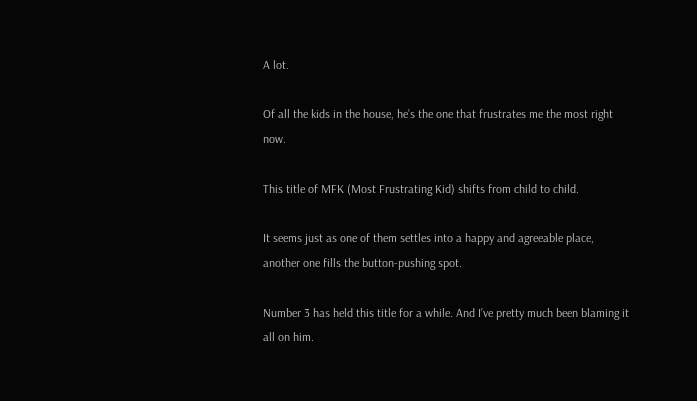A lot.

Of all the kids in the house, he’s the one that frustrates me the most right now.

This title of MFK (Most Frustrating Kid) shifts from child to child.

It seems just as one of them settles into a happy and agreeable place, another one fills the button-pushing spot.

Number 3 has held this title for a while. And I’ve pretty much been blaming it all on him.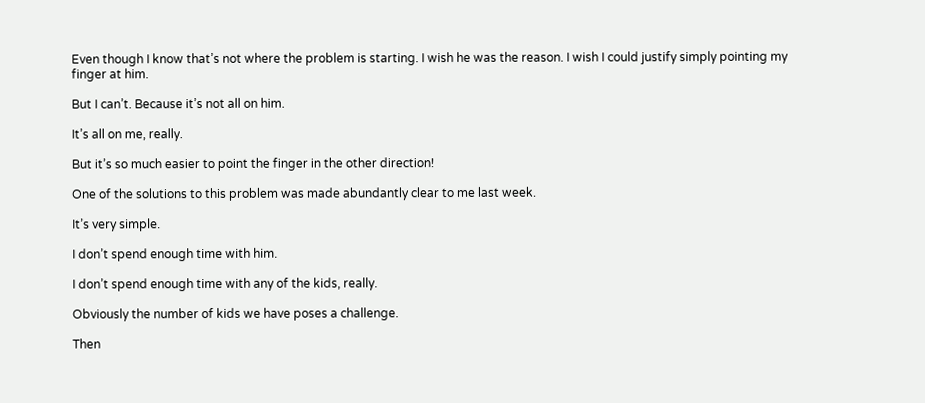Even though I know that’s not where the problem is starting. I wish he was the reason. I wish I could justify simply pointing my finger at him.

But I can’t. Because it’s not all on him.

It’s all on me, really.

But it’s so much easier to point the finger in the other direction!

One of the solutions to this problem was made abundantly clear to me last week.

It’s very simple.

I don’t spend enough time with him.

I don’t spend enough time with any of the kids, really.

Obviously the number of kids we have poses a challenge.

Then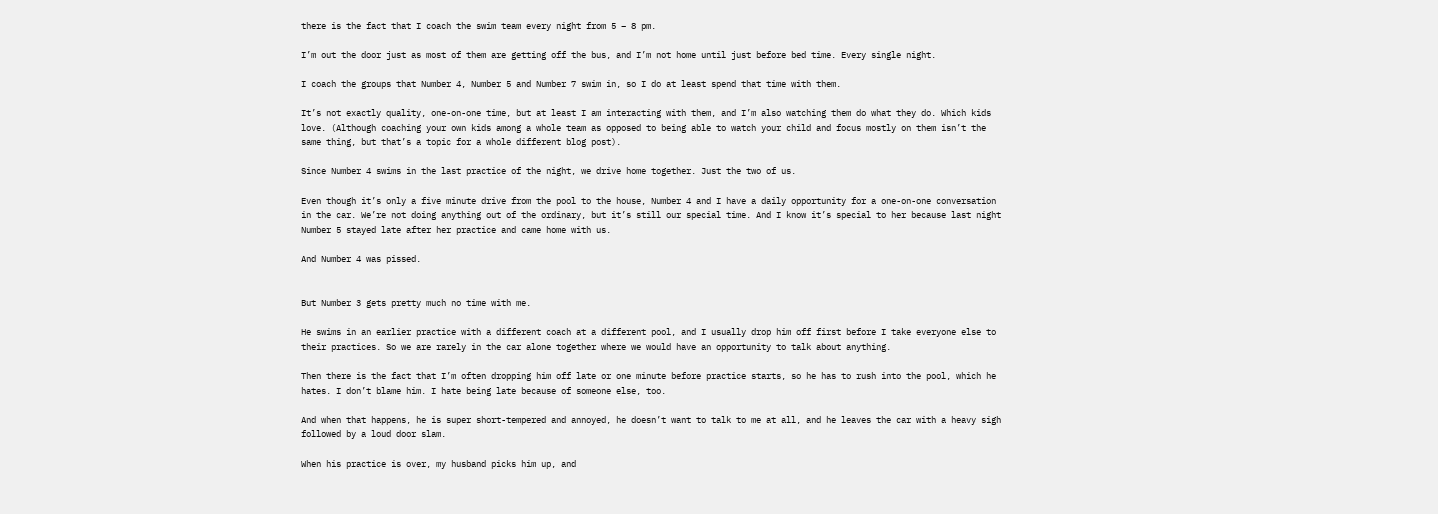there is the fact that I coach the swim team every night from 5 – 8 pm.

I’m out the door just as most of them are getting off the bus, and I’m not home until just before bed time. Every single night.

I coach the groups that Number 4, Number 5 and Number 7 swim in, so I do at least spend that time with them.

It’s not exactly quality, one-on-one time, but at least I am interacting with them, and I’m also watching them do what they do. Which kids love. (Although coaching your own kids among a whole team as opposed to being able to watch your child and focus mostly on them isn’t the same thing, but that’s a topic for a whole different blog post).

Since Number 4 swims in the last practice of the night, we drive home together. Just the two of us.

Even though it’s only a five minute drive from the pool to the house, Number 4 and I have a daily opportunity for a one-on-one conversation in the car. We’re not doing anything out of the ordinary, but it’s still our special time. And I know it’s special to her because last night Number 5 stayed late after her practice and came home with us.

And Number 4 was pissed.


But Number 3 gets pretty much no time with me.

He swims in an earlier practice with a different coach at a different pool, and I usually drop him off first before I take everyone else to their practices. So we are rarely in the car alone together where we would have an opportunity to talk about anything.

Then there is the fact that I’m often dropping him off late or one minute before practice starts, so he has to rush into the pool, which he hates. I don’t blame him. I hate being late because of someone else, too.

And when that happens, he is super short-tempered and annoyed, he doesn’t want to talk to me at all, and he leaves the car with a heavy sigh followed by a loud door slam.

When his practice is over, my husband picks him up, and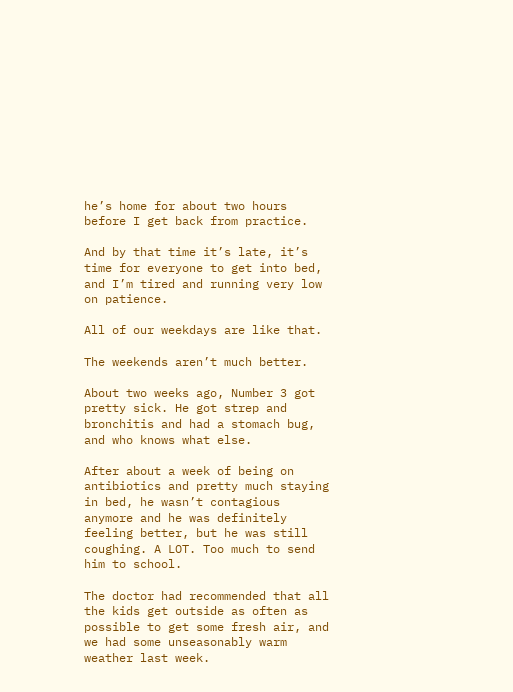he’s home for about two hours before I get back from practice.

And by that time it’s late, it’s time for everyone to get into bed, and I’m tired and running very low on patience.

All of our weekdays are like that.

The weekends aren’t much better.

About two weeks ago, Number 3 got pretty sick. He got strep and bronchitis and had a stomach bug, and who knows what else.

After about a week of being on antibiotics and pretty much staying in bed, he wasn’t contagious anymore and he was definitely feeling better, but he was still coughing. A LOT. Too much to send him to school.

The doctor had recommended that all the kids get outside as often as possible to get some fresh air, and we had some unseasonably warm weather last week.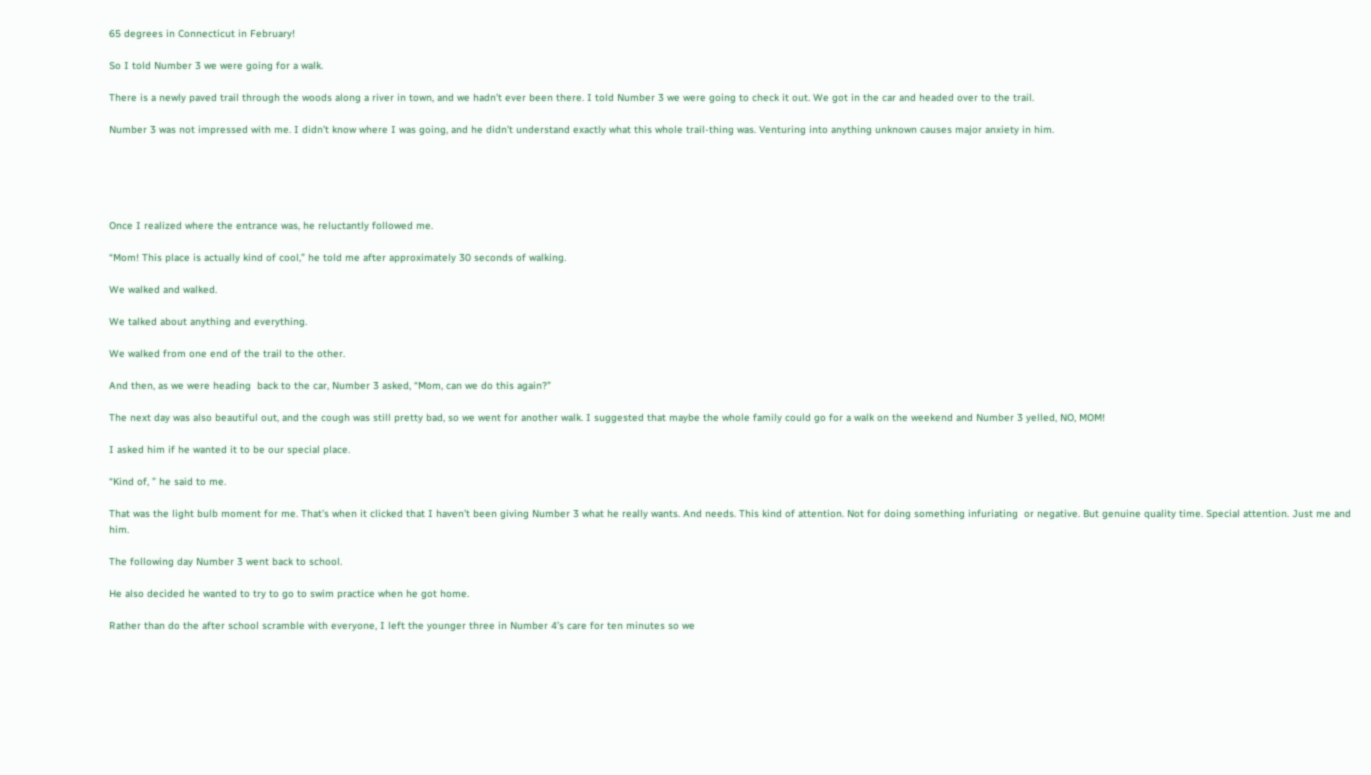65 degrees in Connecticut in February!

So I told Number 3 we were going for a walk.

There is a newly paved trail through the woods along a river in town, and we hadn’t ever been there. I told Number 3 we were going to check it out. We got in the car and headed over to the trail.

Number 3 was not impressed with me. I didn’t know where I was going, and he didn’t understand exactly what this whole trail-thing was. Venturing into anything unknown causes major anxiety in him.





Once I realized where the entrance was, he reluctantly followed me.

“Mom! This place is actually kind of cool,” he told me after approximately 30 seconds of walking.

We walked and walked.

We talked about anything and everything.

We walked from one end of the trail to the other.

And then, as we were heading  back to the car, Number 3 asked, “Mom, can we do this again?”

The next day was also beautiful out, and the cough was still pretty bad, so we went for another walk. I suggested that maybe the whole family could go for a walk on the weekend and Number 3 yelled, NO, MOM!

I asked him if he wanted it to be our special place.

“Kind of, ” he said to me.

That was the light bulb moment for me. That’s when it clicked that I haven’t been giving Number 3 what he really wants. And needs. This kind of attention. Not for doing something infuriating  or negative. But genuine quality time. Special attention. Just me and him.

The following day Number 3 went back to school.

He also decided he wanted to try to go to swim practice when he got home.

Rather than do the after school scramble with everyone, I left the younger three in Number 4’s care for ten minutes so we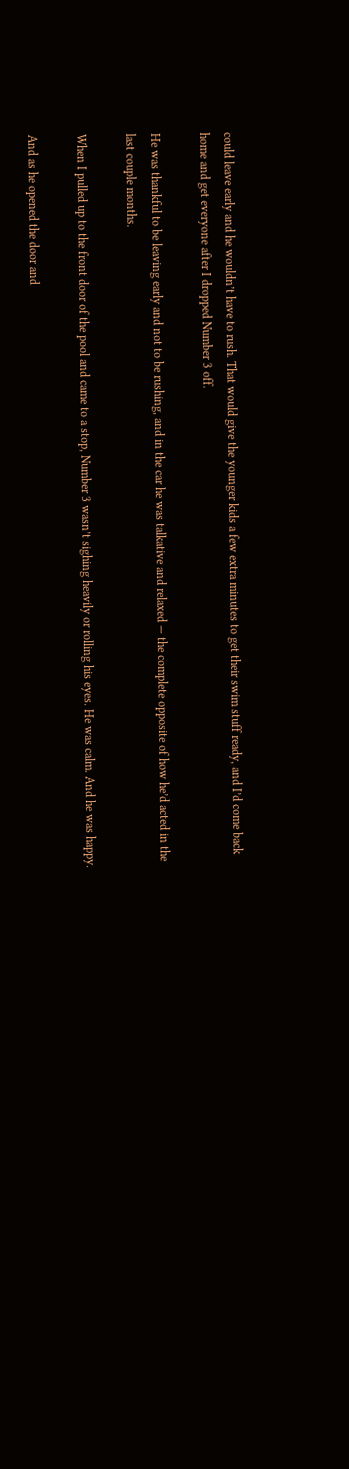could leave early and he wouldn’t have to rush. That would give the younger kids a few extra minutes to get their swim stuff ready, and I’d come back home and get everyone after I dropped Number 3 off.

He was thankful to be leaving early and not to be rushing, and in the car he was talkative and relaxed — the complete opposite of how he’d acted in the last couple months.

When I pulled up to the front door of the pool and came to a stop, Number 3 wasn’t sighing heavily or rolling his eyes. He was calm. And he was happy.

And as he opened the door and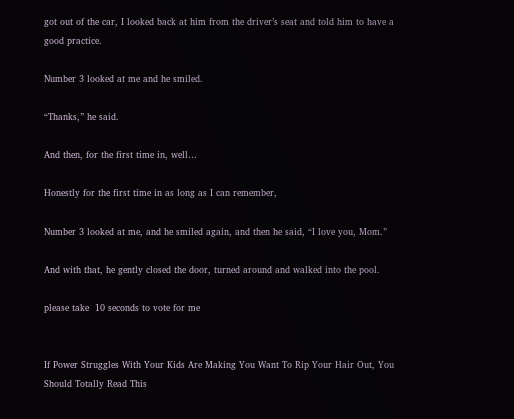got out of the car, I looked back at him from the driver’s seat and told him to have a good practice.

Number 3 looked at me and he smiled.

“Thanks,” he said.

And then, for the first time in, well…

Honestly for the first time in as long as I can remember,

Number 3 looked at me, and he smiled again, and then he said, “I love you, Mom.”

And with that, he gently closed the door, turned around and walked into the pool.

please take  10 seconds to vote for me


If Power Struggles With Your Kids Are Making You Want To Rip Your Hair Out, You Should Totally Read This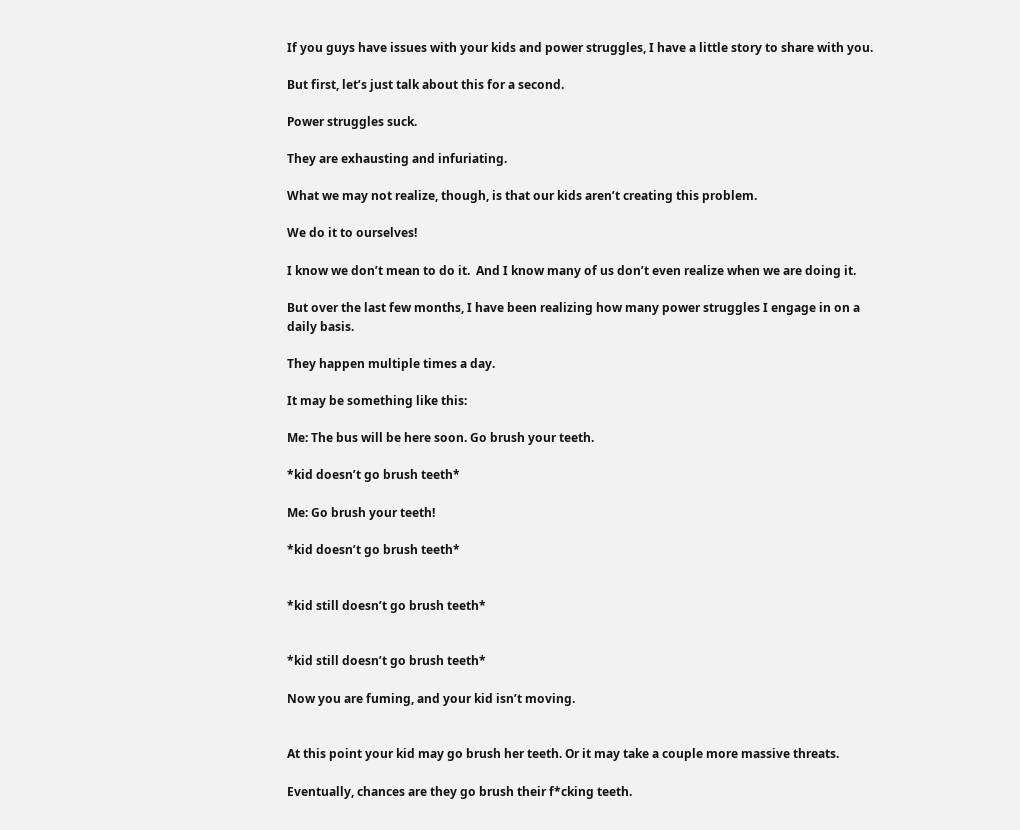If you guys have issues with your kids and power struggles, I have a little story to share with you.

But first, let’s just talk about this for a second.

Power struggles suck.

They are exhausting and infuriating.

What we may not realize, though, is that our kids aren’t creating this problem.

We do it to ourselves!

I know we don’t mean to do it.  And I know many of us don’t even realize when we are doing it.

But over the last few months, I have been realizing how many power struggles I engage in on a daily basis.

They happen multiple times a day.

It may be something like this:

Me: The bus will be here soon. Go brush your teeth.

*kid doesn’t go brush teeth*

Me: Go brush your teeth!

*kid doesn’t go brush teeth*


*kid still doesn’t go brush teeth*


*kid still doesn’t go brush teeth*

Now you are fuming, and your kid isn’t moving.


At this point your kid may go brush her teeth. Or it may take a couple more massive threats.

Eventually, chances are they go brush their f*cking teeth.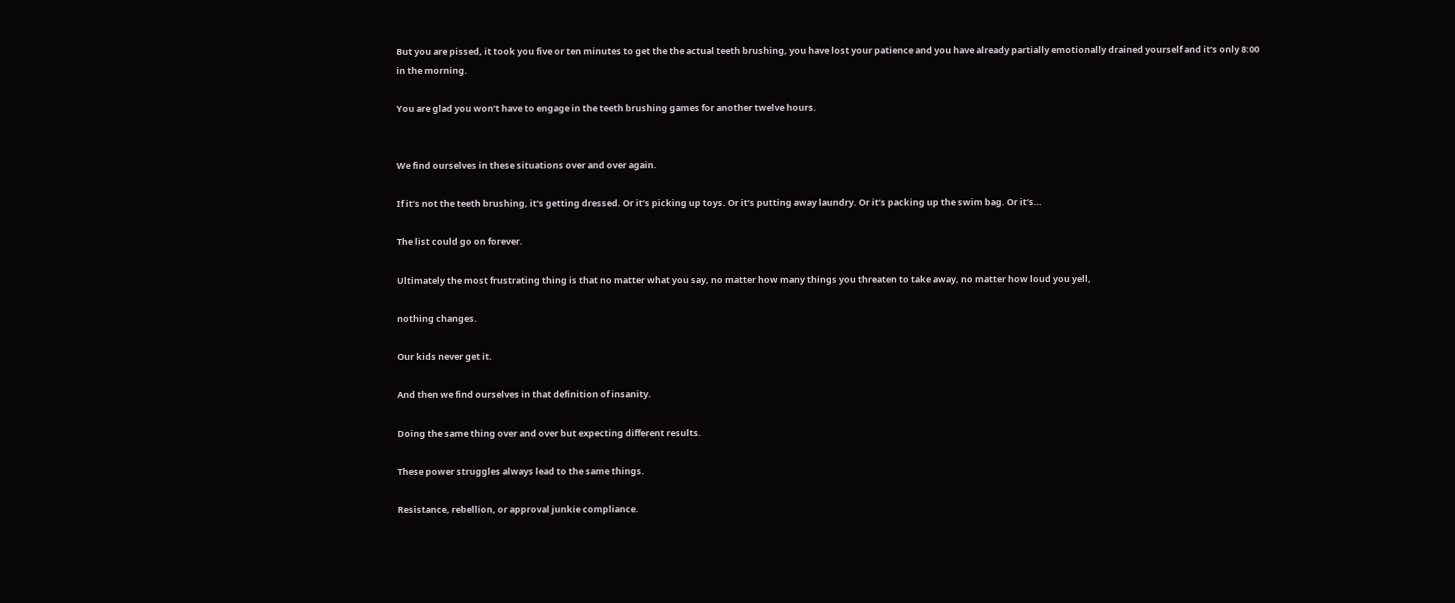But you are pissed, it took you five or ten minutes to get the the actual teeth brushing, you have lost your patience and you have already partially emotionally drained yourself and it’s only 8:00 in the morning.

You are glad you won’t have to engage in the teeth brushing games for another twelve hours.


We find ourselves in these situations over and over again.

If it’s not the teeth brushing, it’s getting dressed. Or it’s picking up toys. Or it’s putting away laundry. Or it’s packing up the swim bag. Or it’s…

The list could go on forever.

Ultimately the most frustrating thing is that no matter what you say, no matter how many things you threaten to take away, no matter how loud you yell,

nothing changes.

Our kids never get it.

And then we find ourselves in that definition of insanity.

Doing the same thing over and over but expecting different results.

These power struggles always lead to the same things.

Resistance, rebellion, or approval junkie compliance.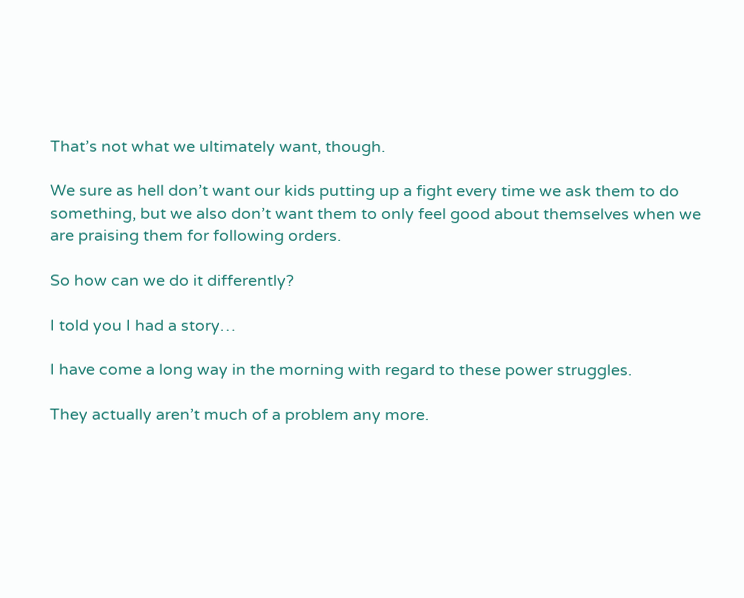That’s not what we ultimately want, though.

We sure as hell don’t want our kids putting up a fight every time we ask them to do something, but we also don’t want them to only feel good about themselves when we are praising them for following orders.

So how can we do it differently?

I told you I had a story…

I have come a long way in the morning with regard to these power struggles.

They actually aren’t much of a problem any more.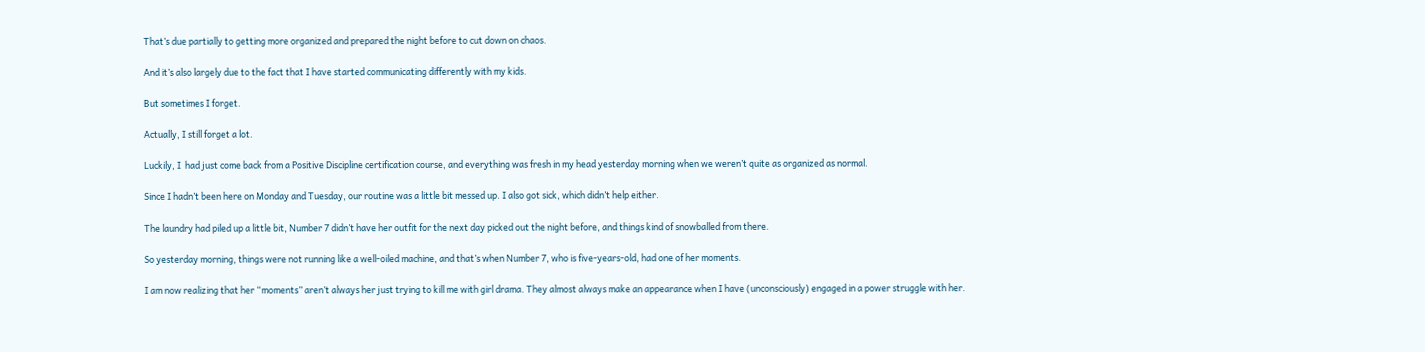That’s due partially to getting more organized and prepared the night before to cut down on chaos.

And it’s also largely due to the fact that I have started communicating differently with my kids.

But sometimes I forget.

Actually, I still forget a lot.

Luckily, I  had just come back from a Positive Discipline certification course, and everything was fresh in my head yesterday morning when we weren’t quite as organized as normal.

Since I hadn’t been here on Monday and Tuesday, our routine was a little bit messed up. I also got sick, which didn’t help either.

The laundry had piled up a little bit, Number 7 didn’t have her outfit for the next day picked out the night before, and things kind of snowballed from there.

So yesterday morning, things were not running like a well-oiled machine, and that’s when Number 7, who is five-years-old, had one of her moments.

I am now realizing that her “moments” aren’t always her just trying to kill me with girl drama. They almost always make an appearance when I have (unconsciously) engaged in a power struggle with her.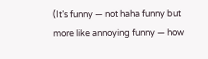(It’s funny — not haha funny but more like annoying funny — how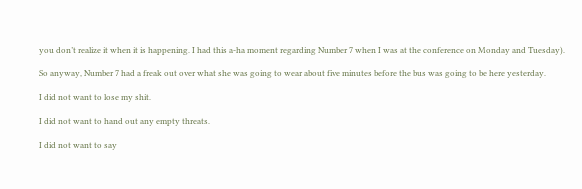you don’t realize it when it is happening. I had this a-ha moment regarding Number 7 when I was at the conference on Monday and Tuesday).

So anyway, Number 7 had a freak out over what she was going to wear about five minutes before the bus was going to be here yesterday.

I did not want to lose my shit.

I did not want to hand out any empty threats.

I did not want to say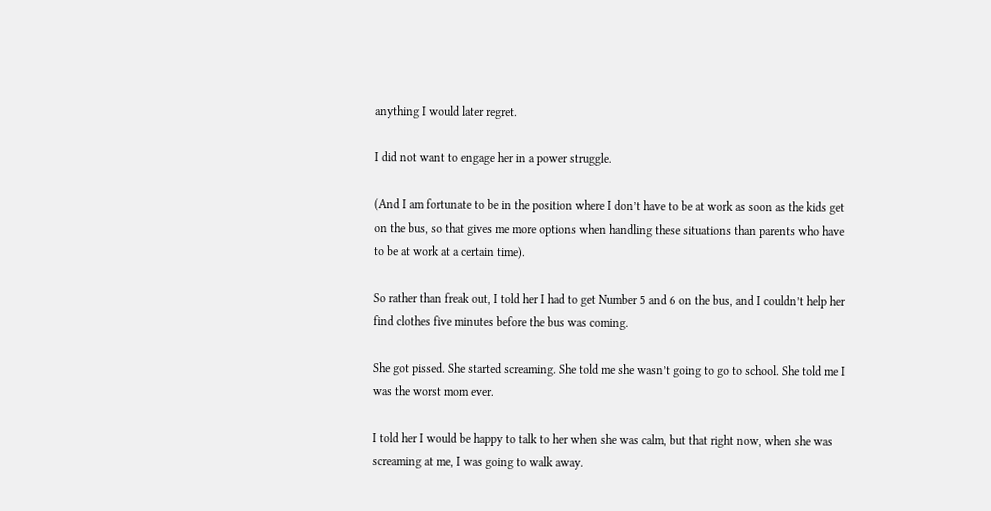anything I would later regret.

I did not want to engage her in a power struggle.

(And I am fortunate to be in the position where I don’t have to be at work as soon as the kids get on the bus, so that gives me more options when handling these situations than parents who have to be at work at a certain time).

So rather than freak out, I told her I had to get Number 5 and 6 on the bus, and I couldn’t help her find clothes five minutes before the bus was coming.

She got pissed. She started screaming. She told me she wasn’t going to go to school. She told me I was the worst mom ever.

I told her I would be happy to talk to her when she was calm, but that right now, when she was screaming at me, I was going to walk away.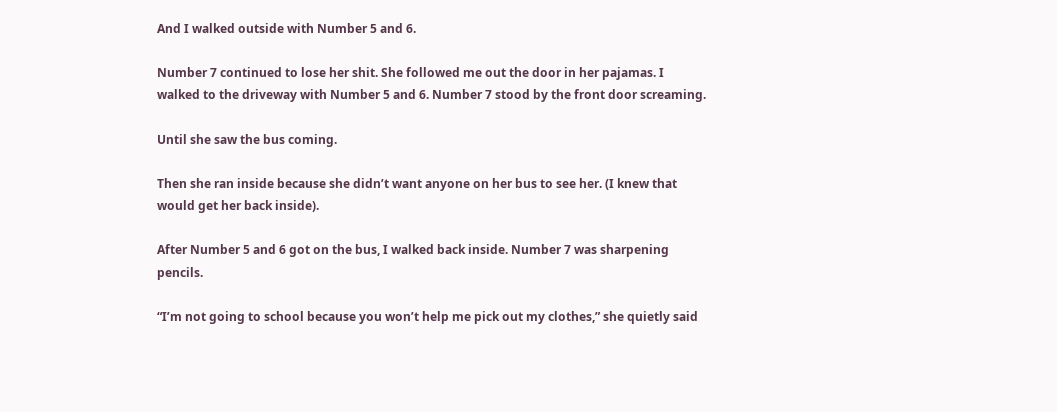And I walked outside with Number 5 and 6.

Number 7 continued to lose her shit. She followed me out the door in her pajamas. I walked to the driveway with Number 5 and 6. Number 7 stood by the front door screaming.

Until she saw the bus coming.

Then she ran inside because she didn’t want anyone on her bus to see her. (I knew that would get her back inside).

After Number 5 and 6 got on the bus, I walked back inside. Number 7 was sharpening pencils.

“I’m not going to school because you won’t help me pick out my clothes,” she quietly said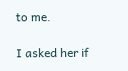to me.

I asked her if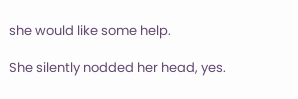she would like some help.

She silently nodded her head, yes.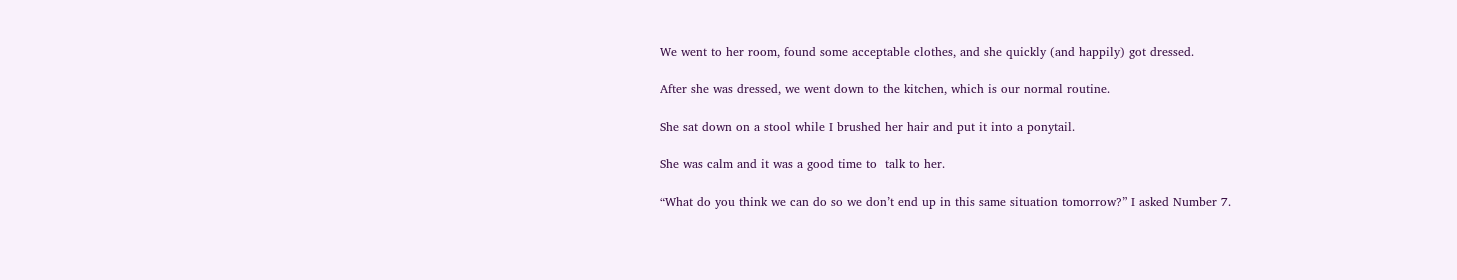We went to her room, found some acceptable clothes, and she quickly (and happily) got dressed.

After she was dressed, we went down to the kitchen, which is our normal routine.

She sat down on a stool while I brushed her hair and put it into a ponytail.

She was calm and it was a good time to  talk to her.

“What do you think we can do so we don’t end up in this same situation tomorrow?” I asked Number 7.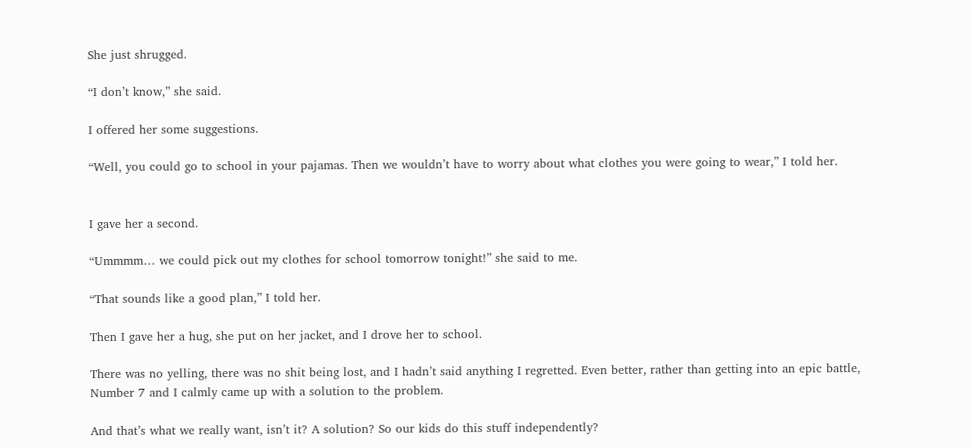She just shrugged.

“I don’t know,” she said.

I offered her some suggestions.

“Well, you could go to school in your pajamas. Then we wouldn’t have to worry about what clothes you were going to wear,” I told her.


I gave her a second.

“Ummmm… we could pick out my clothes for school tomorrow tonight!” she said to me.

“That sounds like a good plan,” I told her.

Then I gave her a hug, she put on her jacket, and I drove her to school.

There was no yelling, there was no shit being lost, and I hadn’t said anything I regretted. Even better, rather than getting into an epic battle, Number 7 and I calmly came up with a solution to the problem.

And that’s what we really want, isn’t it? A solution? So our kids do this stuff independently?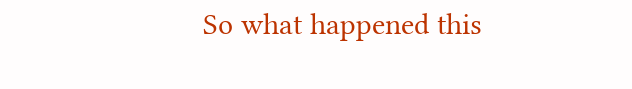So what happened this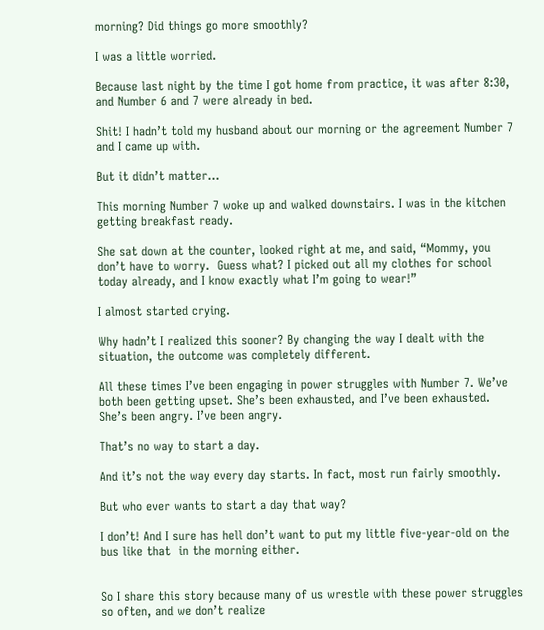morning? Did things go more smoothly?

I was a little worried.

Because last night by the time I got home from practice, it was after 8:30, and Number 6 and 7 were already in bed.

Shit! I hadn’t told my husband about our morning or the agreement Number 7 and I came up with.

But it didn’t matter…

This morning Number 7 woke up and walked downstairs. I was in the kitchen getting breakfast ready.

She sat down at the counter, looked right at me, and said, “Mommy, you don’t have to worry.  Guess what? I picked out all my clothes for school today already, and I know exactly what I’m going to wear!”

I almost started crying.

Why hadn’t I realized this sooner? By changing the way I dealt with the situation, the outcome was completely different.

All these times I’ve been engaging in power struggles with Number 7. We’ve both been getting upset. She’s been exhausted, and I’ve been exhausted. She’s been angry. I’ve been angry.

That’s no way to start a day.

And it’s not the way every day starts. In fact, most run fairly smoothly.

But who ever wants to start a day that way?

I don’t! And I sure has hell don’t want to put my little five-year-old on the bus like that  in the morning either.


So I share this story because many of us wrestle with these power struggles so often, and we don’t realize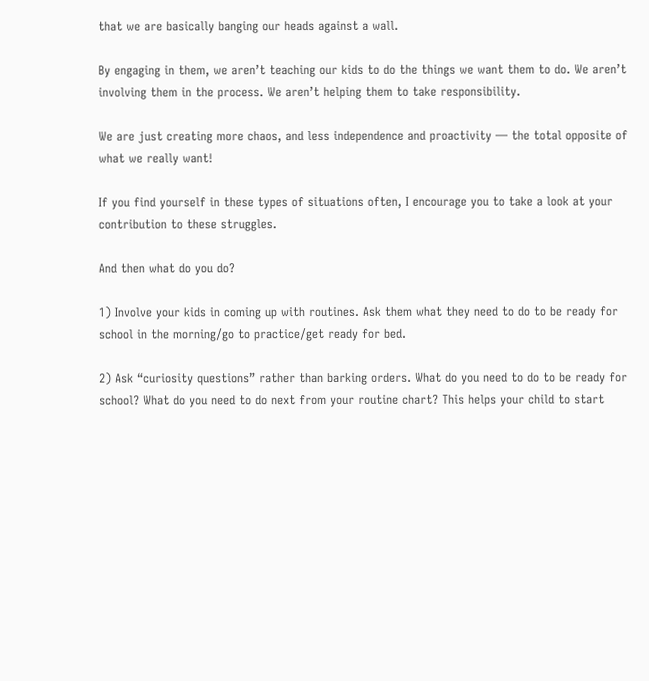that we are basically banging our heads against a wall.

By engaging in them, we aren’t teaching our kids to do the things we want them to do. We aren’t involving them in the process. We aren’t helping them to take responsibility.

We are just creating more chaos, and less independence and proactivity — the total opposite of what we really want!

If you find yourself in these types of situations often, I encourage you to take a look at your contribution to these struggles.

And then what do you do?

1) Involve your kids in coming up with routines. Ask them what they need to do to be ready for school in the morning/go to practice/get ready for bed.

2) Ask “curiosity questions” rather than barking orders. What do you need to do to be ready for school? What do you need to do next from your routine chart? This helps your child to start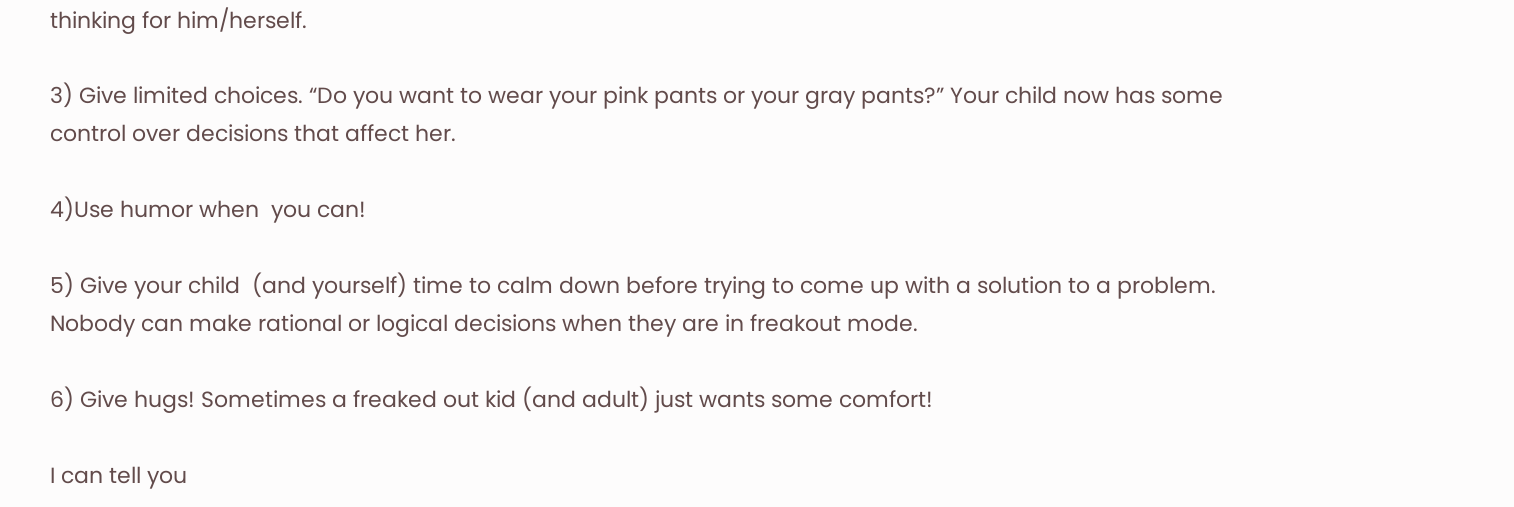thinking for him/herself.

3) Give limited choices. “Do you want to wear your pink pants or your gray pants?” Your child now has some control over decisions that affect her.

4)Use humor when  you can!

5) Give your child  (and yourself) time to calm down before trying to come up with a solution to a problem. Nobody can make rational or logical decisions when they are in freakout mode.

6) Give hugs! Sometimes a freaked out kid (and adult) just wants some comfort!

I can tell you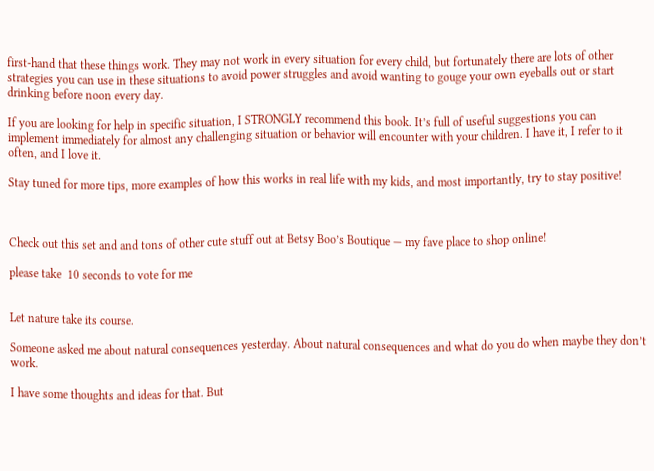first-hand that these things work. They may not work in every situation for every child, but fortunately there are lots of other strategies you can use in these situations to avoid power struggles and avoid wanting to gouge your own eyeballs out or start drinking before noon every day.

If you are looking for help in specific situation, I STRONGLY recommend this book. It’s full of useful suggestions you can implement immediately for almost any challenging situation or behavior will encounter with your children. I have it, I refer to it often, and I love it.

Stay tuned for more tips, more examples of how this works in real life with my kids, and most importantly, try to stay positive!



Check out this set and and tons of other cute stuff out at Betsy Boo’s Boutique — my fave place to shop online!

please take  10 seconds to vote for me


Let nature take its course.

Someone asked me about natural consequences yesterday. About natural consequences and what do you do when maybe they don’t work.

I have some thoughts and ideas for that. But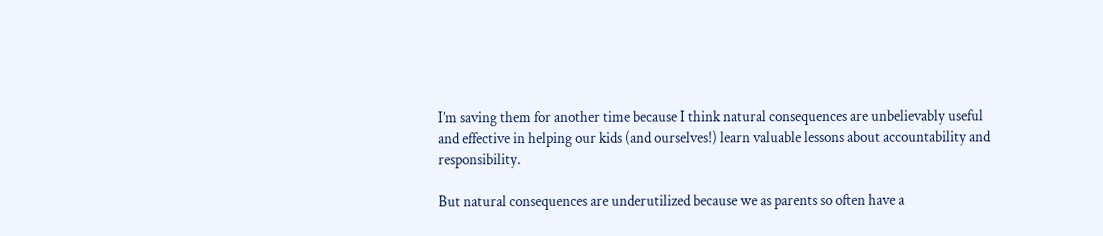I’m saving them for another time because I think natural consequences are unbelievably useful and effective in helping our kids (and ourselves!) learn valuable lessons about accountability and responsibility.

But natural consequences are underutilized because we as parents so often have a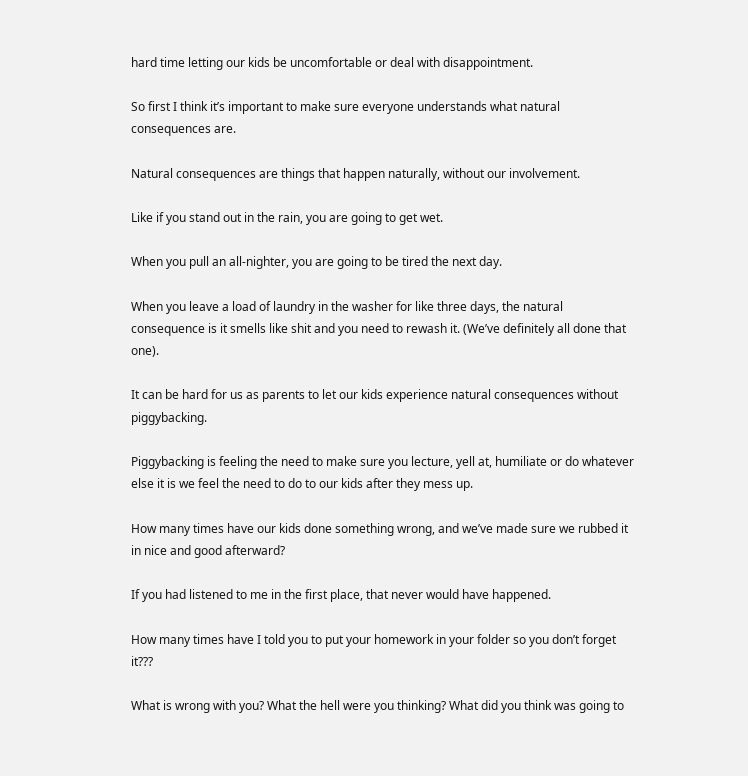hard time letting our kids be uncomfortable or deal with disappointment.

So first I think it’s important to make sure everyone understands what natural consequences are.

Natural consequences are things that happen naturally, without our involvement.

Like if you stand out in the rain, you are going to get wet.

When you pull an all-nighter, you are going to be tired the next day.

When you leave a load of laundry in the washer for like three days, the natural consequence is it smells like shit and you need to rewash it. (We’ve definitely all done that one).

It can be hard for us as parents to let our kids experience natural consequences without piggybacking.

Piggybacking is feeling the need to make sure you lecture, yell at, humiliate or do whatever else it is we feel the need to do to our kids after they mess up.

How many times have our kids done something wrong, and we’ve made sure we rubbed it in nice and good afterward?

If you had listened to me in the first place, that never would have happened.

How many times have I told you to put your homework in your folder so you don’t forget it???

What is wrong with you? What the hell were you thinking? What did you think was going to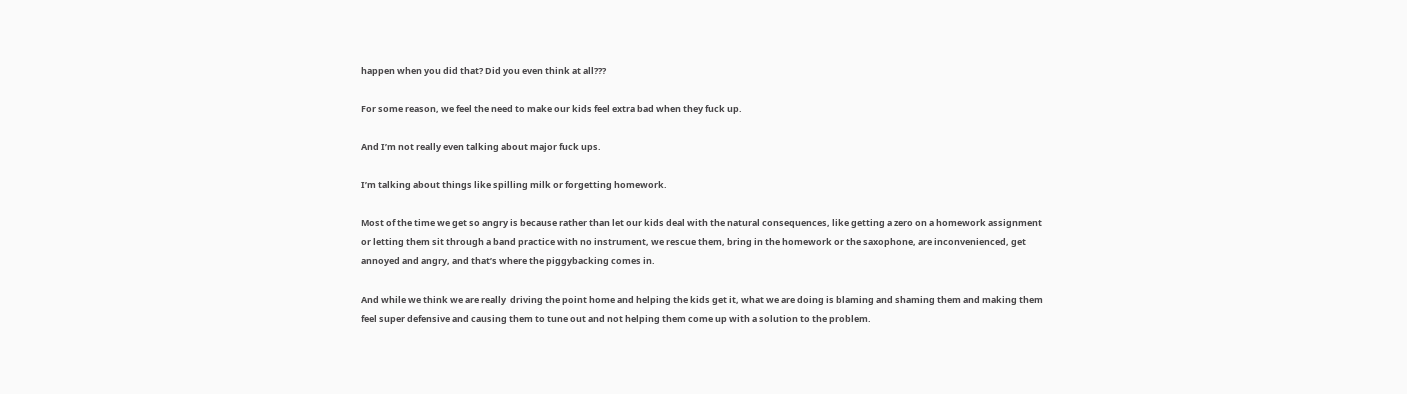happen when you did that? Did you even think at all???

For some reason, we feel the need to make our kids feel extra bad when they fuck up.

And I’m not really even talking about major fuck ups.

I’m talking about things like spilling milk or forgetting homework.

Most of the time we get so angry is because rather than let our kids deal with the natural consequences, like getting a zero on a homework assignment or letting them sit through a band practice with no instrument, we rescue them, bring in the homework or the saxophone, are inconvenienced, get annoyed and angry, and that’s where the piggybacking comes in.

And while we think we are really  driving the point home and helping the kids get it, what we are doing is blaming and shaming them and making them feel super defensive and causing them to tune out and not helping them come up with a solution to the problem.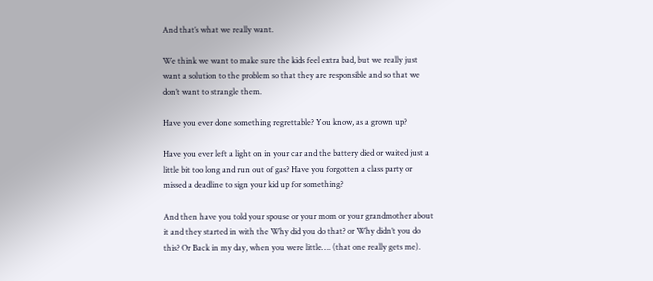And that’s what we really want.

We think we want to make sure the kids feel extra bad, but we really just want a solution to the problem so that they are responsible and so that we don’t want to strangle them.

Have you ever done something regrettable? You know, as a grown up?

Have you ever left a light on in your car and the battery died or waited just a little bit too long and run out of gas? Have you forgotten a class party or missed a deadline to sign your kid up for something?

And then have you told your spouse or your mom or your grandmother about it and they started in with the Why did you do that? or Why didn’t you do this? Or Back in my day, when you were little…. (that one really gets me).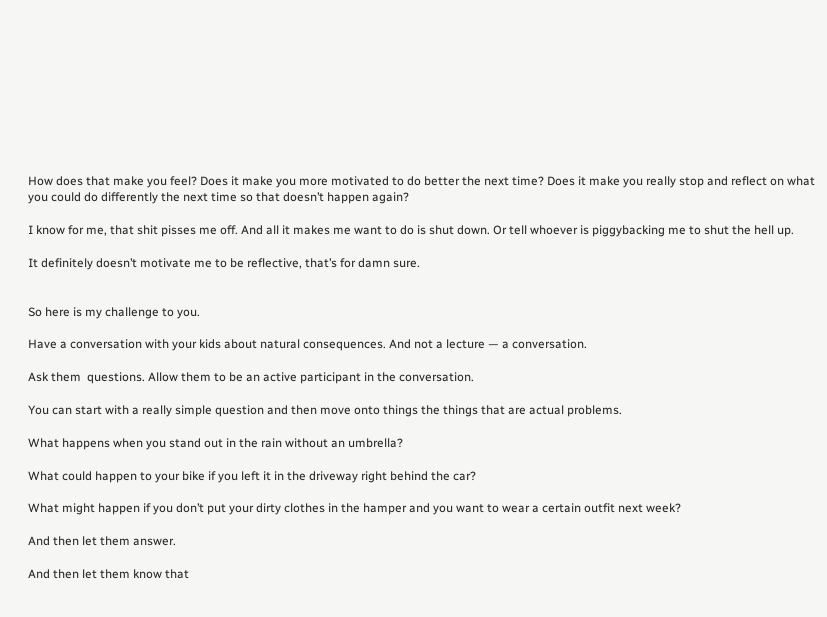How does that make you feel? Does it make you more motivated to do better the next time? Does it make you really stop and reflect on what you could do differently the next time so that doesn’t happen again?

I know for me, that shit pisses me off. And all it makes me want to do is shut down. Or tell whoever is piggybacking me to shut the hell up.

It definitely doesn’t motivate me to be reflective, that’s for damn sure.


So here is my challenge to you.

Have a conversation with your kids about natural consequences. And not a lecture — a conversation.

Ask them  questions. Allow them to be an active participant in the conversation.

You can start with a really simple question and then move onto things the things that are actual problems.

What happens when you stand out in the rain without an umbrella?

What could happen to your bike if you left it in the driveway right behind the car?

What might happen if you don’t put your dirty clothes in the hamper and you want to wear a certain outfit next week?

And then let them answer.

And then let them know that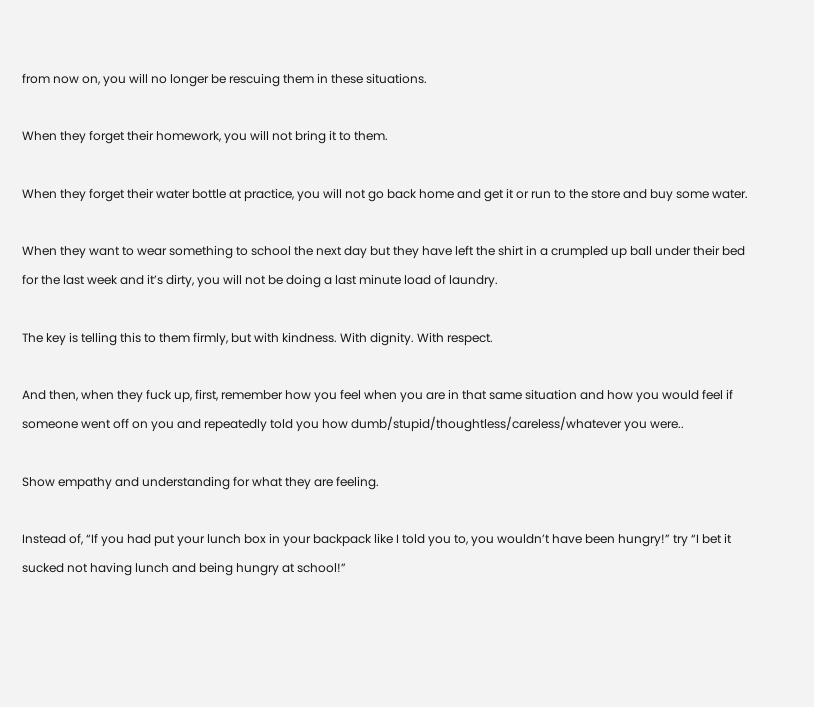from now on, you will no longer be rescuing them in these situations.

When they forget their homework, you will not bring it to them.

When they forget their water bottle at practice, you will not go back home and get it or run to the store and buy some water.

When they want to wear something to school the next day but they have left the shirt in a crumpled up ball under their bed for the last week and it’s dirty, you will not be doing a last minute load of laundry.

The key is telling this to them firmly, but with kindness. With dignity. With respect.

And then, when they fuck up, first, remember how you feel when you are in that same situation and how you would feel if someone went off on you and repeatedly told you how dumb/stupid/thoughtless/careless/whatever you were..

Show empathy and understanding for what they are feeling.

Instead of, “If you had put your lunch box in your backpack like I told you to, you wouldn’t have been hungry!” try “I bet it sucked not having lunch and being hungry at school!”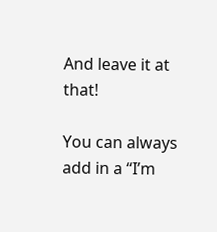And leave it at that!

You can always add in a “I’m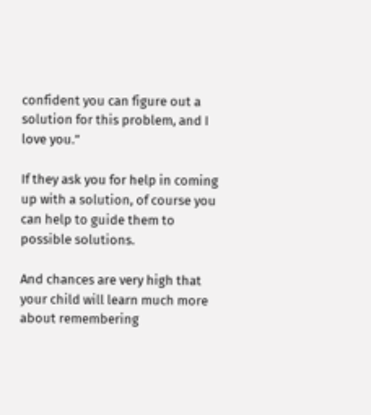confident you can figure out a solution for this problem, and I love you.”

If they ask you for help in coming up with a solution, of course you can help to guide them to possible solutions.

And chances are very high that your child will learn much more about remembering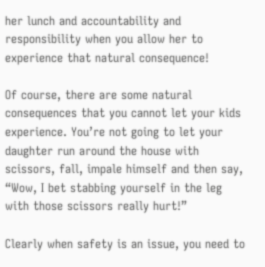her lunch and accountability and responsibility when you allow her to experience that natural consequence!

Of course, there are some natural consequences that you cannot let your kids experience. You’re not going to let your daughter run around the house with scissors, fall, impale himself and then say, “Wow, I bet stabbing yourself in the leg with those scissors really hurt!”

Clearly when safety is an issue, you need to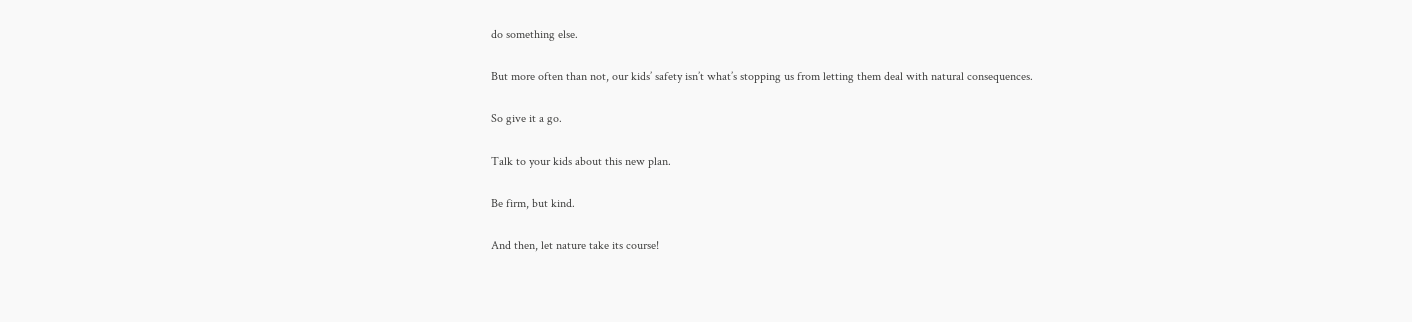do something else.

But more often than not, our kids’ safety isn’t what’s stopping us from letting them deal with natural consequences.

So give it a go.

Talk to your kids about this new plan.

Be firm, but kind.

And then, let nature take its course!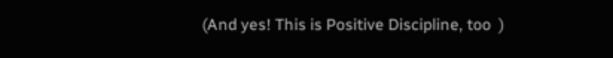(And yes! This is Positive Discipline, too  )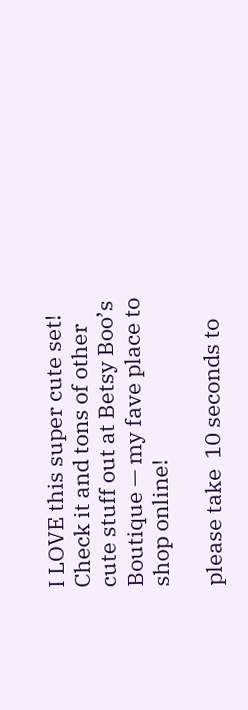I LOVE this super cute set! Check it and tons of other cute stuff out at Betsy Boo’s Boutique — my fave place to shop online!

please take  10 seconds to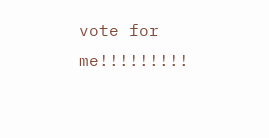vote for me!!!!!!!!!